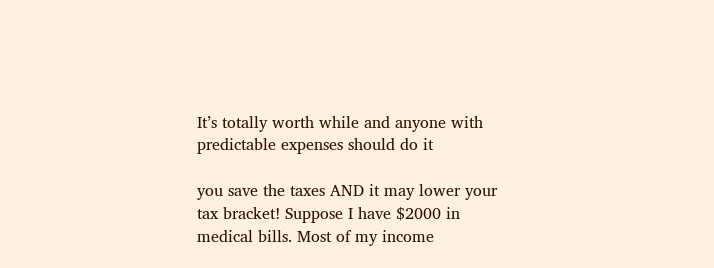It’s totally worth while and anyone with predictable expenses should do it

you save the taxes AND it may lower your tax bracket! Suppose I have $2000 in medical bills. Most of my income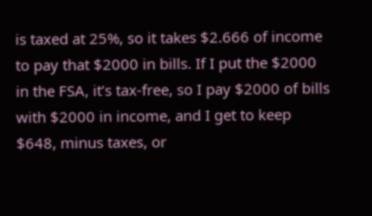is taxed at 25%, so it takes $2.666 of income to pay that $2000 in bills. If I put the $2000 in the FSA, it’s tax-free, so I pay $2000 of bills with $2000 in income, and I get to keep $648, minus taxes, or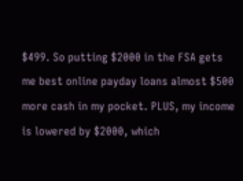$499. So putting $2000 in the FSA gets me best online payday loans almost $500 more cash in my pocket. PLUS, my income is lowered by $2000, which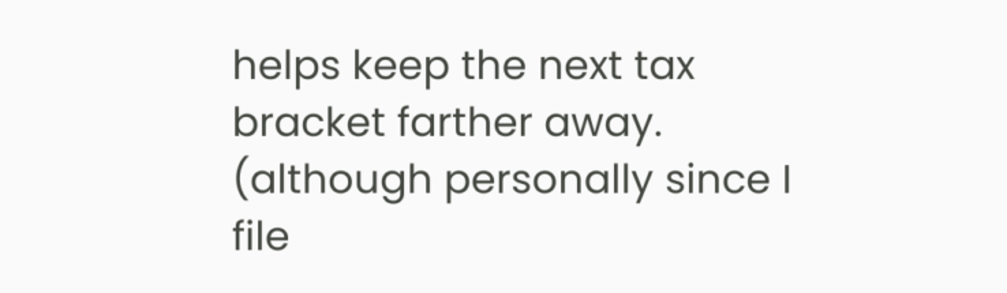helps keep the next tax bracket farther away. (although personally since I file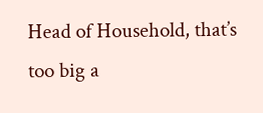Head of Household, that’s too big a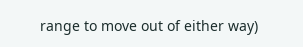range to move out of either way)